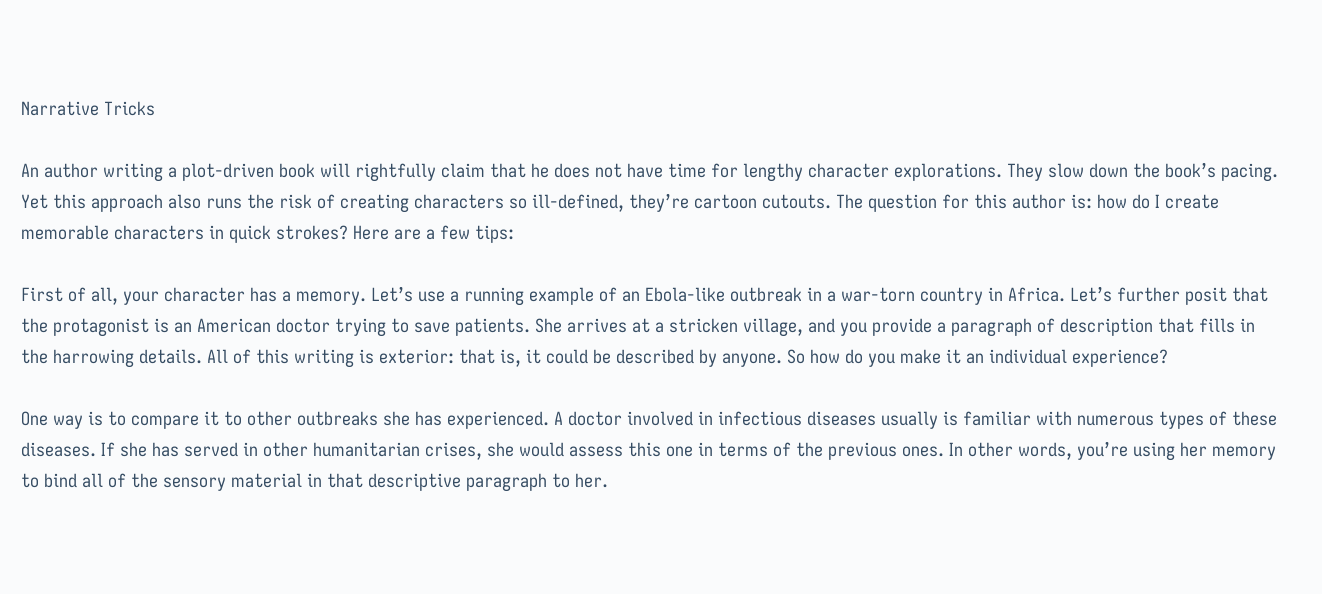Narrative Tricks

An author writing a plot-driven book will rightfully claim that he does not have time for lengthy character explorations. They slow down the book’s pacing. Yet this approach also runs the risk of creating characters so ill-defined, they’re cartoon cutouts. The question for this author is: how do I create memorable characters in quick strokes? Here are a few tips:

First of all, your character has a memory. Let’s use a running example of an Ebola-like outbreak in a war-torn country in Africa. Let’s further posit that the protagonist is an American doctor trying to save patients. She arrives at a stricken village, and you provide a paragraph of description that fills in the harrowing details. All of this writing is exterior: that is, it could be described by anyone. So how do you make it an individual experience?

One way is to compare it to other outbreaks she has experienced. A doctor involved in infectious diseases usually is familiar with numerous types of these diseases. If she has served in other humanitarian crises, she would assess this one in terms of the previous ones. In other words, you’re using her memory to bind all of the sensory material in that descriptive paragraph to her.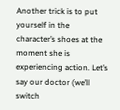Another trick is to put yourself in the character’s shoes at the moment she is experiencing action. Let’s say our doctor (we’ll switch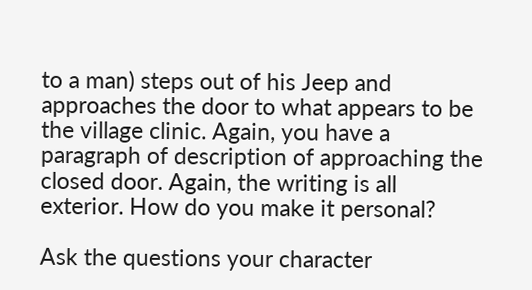to a man) steps out of his Jeep and approaches the door to what appears to be the village clinic. Again, you have a paragraph of description of approaching the closed door. Again, the writing is all exterior. How do you make it personal?

Ask the questions your character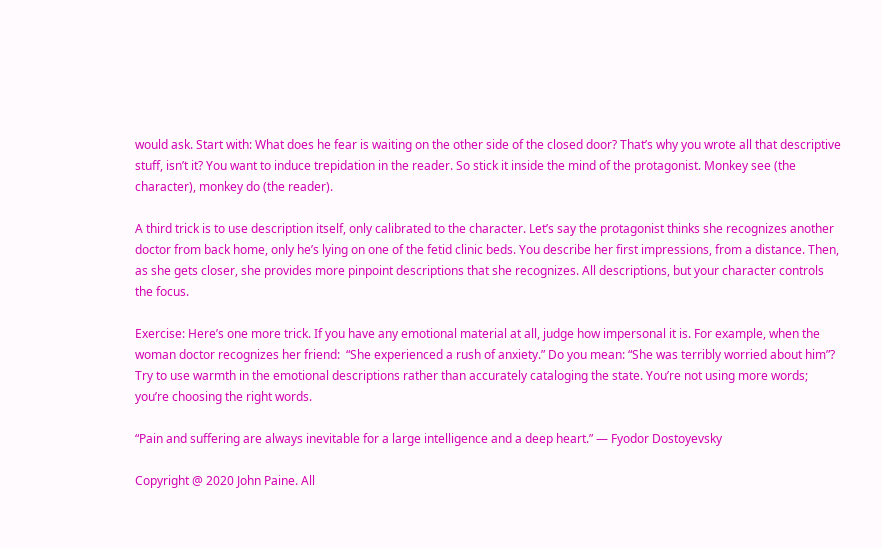would ask. Start with: What does he fear is waiting on the other side of the closed door? That’s why you wrote all that descriptive stuff, isn’t it? You want to induce trepidation in the reader. So stick it inside the mind of the protagonist. Monkey see (the character), monkey do (the reader).

A third trick is to use description itself, only calibrated to the character. Let’s say the protagonist thinks she recognizes another doctor from back home, only he’s lying on one of the fetid clinic beds. You describe her first impressions, from a distance. Then, as she gets closer, she provides more pinpoint descriptions that she recognizes. All descriptions, but your character controls the focus.

Exercise: Here’s one more trick. If you have any emotional material at all, judge how impersonal it is. For example, when the woman doctor recognizes her friend:  “She experienced a rush of anxiety.” Do you mean: “She was terribly worried about him”? Try to use warmth in the emotional descriptions rather than accurately cataloging the state. You’re not using more words; you’re choosing the right words.

“Pain and suffering are always inevitable for a large intelligence and a deep heart.” ― Fyodor Dostoyevsky

Copyright @ 2020 John Paine. All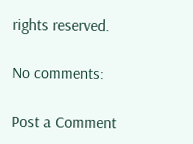rights reserved.

No comments:

Post a Comment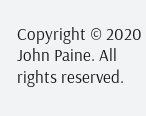Copyright © 2020 John Paine. All rights reserved.